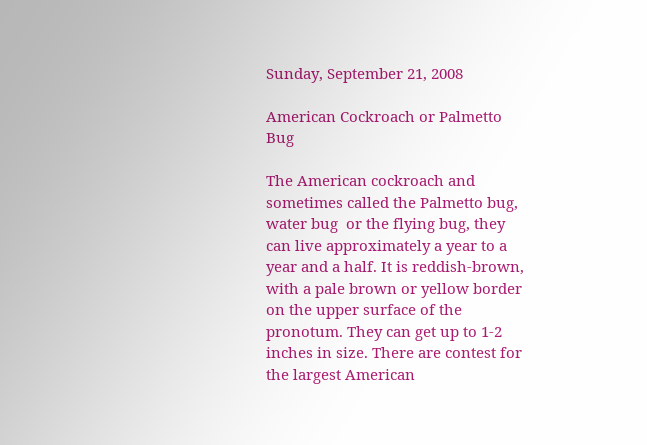Sunday, September 21, 2008

American Cockroach or Palmetto Bug

The American cockroach and sometimes called the Palmetto bug, water bug  or the flying bug, they can live approximately a year to a year and a half. It is reddish-brown, with a pale brown or yellow border on the upper surface of the pronotum. They can get up to 1-2 inches in size. There are contest for the largest American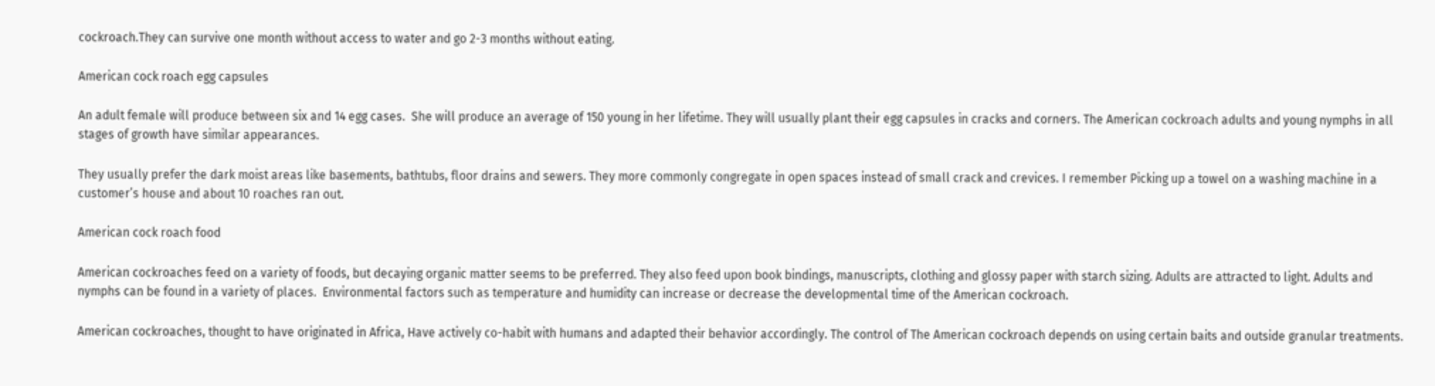cockroach.They can survive one month without access to water and go 2-3 months without eating.

American cock roach egg capsules

An adult female will produce between six and 14 egg cases.  She will produce an average of 150 young in her lifetime. They will usually plant their egg capsules in cracks and corners. The American cockroach adults and young nymphs in all stages of growth have similar appearances.

They usually prefer the dark moist areas like basements, bathtubs, floor drains and sewers. They more commonly congregate in open spaces instead of small crack and crevices. I remember Picking up a towel on a washing machine in a customer’s house and about 10 roaches ran out.

American cock roach food

American cockroaches feed on a variety of foods, but decaying organic matter seems to be preferred. They also feed upon book bindings, manuscripts, clothing and glossy paper with starch sizing. Adults are attracted to light. Adults and nymphs can be found in a variety of places.  Environmental factors such as temperature and humidity can increase or decrease the developmental time of the American cockroach.

American cockroaches, thought to have originated in Africa, Have actively co-habit with humans and adapted their behavior accordingly. The control of The American cockroach depends on using certain baits and outside granular treatments.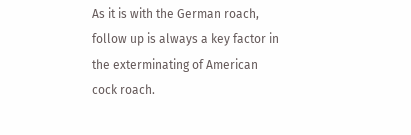As it is with the German roach, follow up is always a key factor in the exterminating of American cock roach.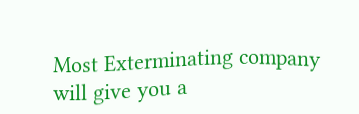Most Exterminating company will give you a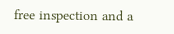free inspection and a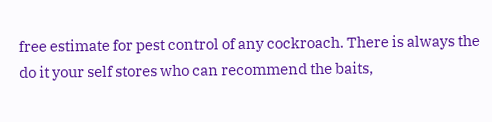free estimate for pest control of any cockroach. There is always the do it your self stores who can recommend the baits,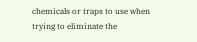chemicals or traps to use when trying to eliminate the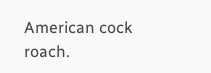American cock roach.